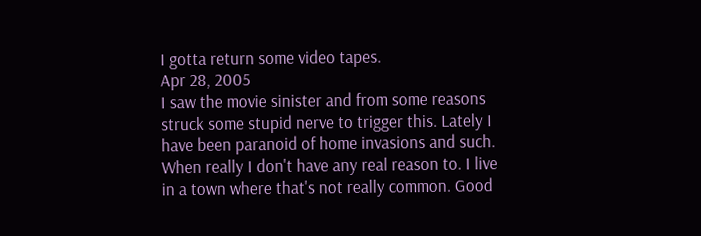I gotta return some video tapes.
Apr 28, 2005
I saw the movie sinister and from some reasons struck some stupid nerve to trigger this. Lately I have been paranoid of home invasions and such. When really I don't have any real reason to. I live in a town where that's not really common. Good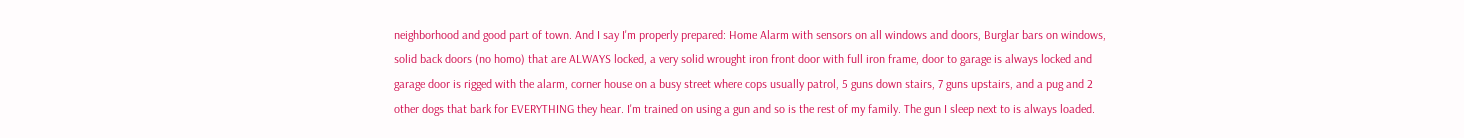neighborhood and good part of town. And I say I'm properly prepared: Home Alarm with sensors on all windows and doors, Burglar bars on windows, solid back doors (no homo) that are ALWAYS locked, a very solid wrought iron front door with full iron frame, door to garage is always locked and garage door is rigged with the alarm, corner house on a busy street where cops usually patrol, 5 guns down stairs, 7 guns upstairs, and a pug and 2 other dogs that bark for EVERYTHING they hear. I'm trained on using a gun and so is the rest of my family. The gun I sleep next to is always loaded.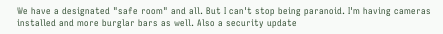We have a designated "safe room" and all. But I can't stop being paranoid. I'm having cameras installed and more burglar bars as well. Also a security update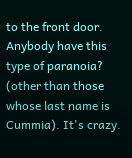to the front door. Anybody have this type of paranoia? (other than those whose last name is Cummia). It's crazy.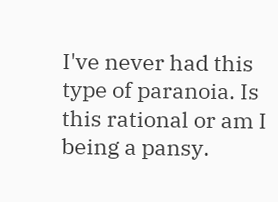I've never had this type of paranoia. Is this rational or am I being a pansy.